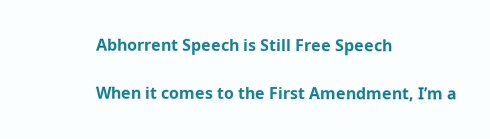Abhorrent Speech is Still Free Speech

When it comes to the First Amendment, I’m a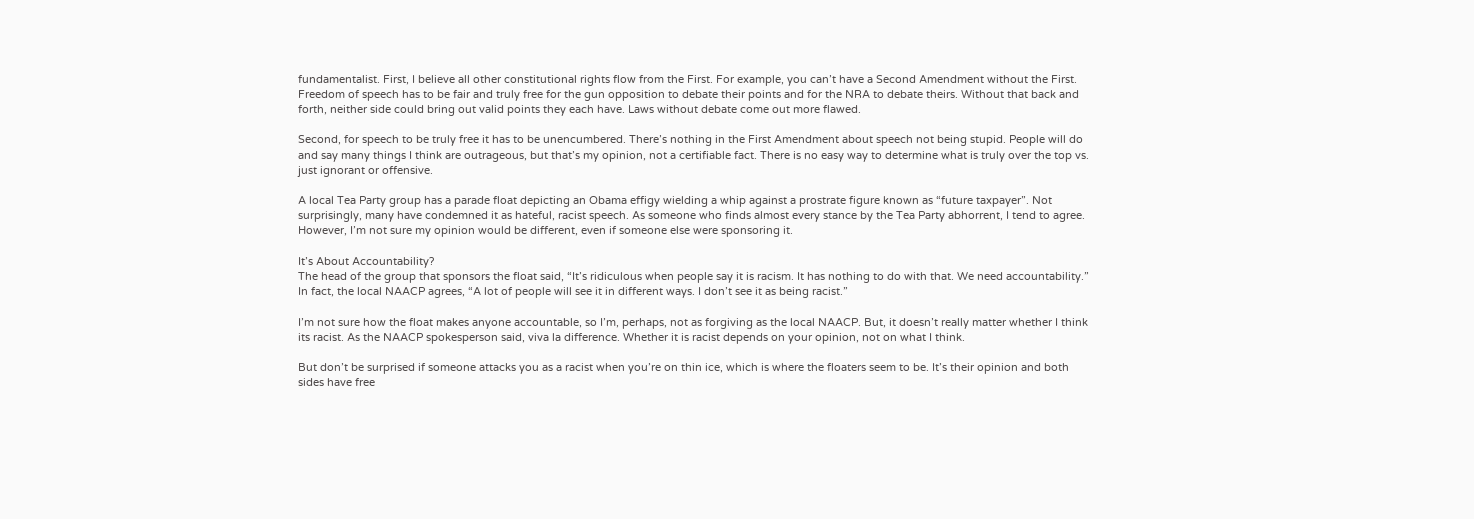fundamentalist. First, I believe all other constitutional rights flow from the First. For example, you can’t have a Second Amendment without the First. Freedom of speech has to be fair and truly free for the gun opposition to debate their points and for the NRA to debate theirs. Without that back and forth, neither side could bring out valid points they each have. Laws without debate come out more flawed.

Second, for speech to be truly free it has to be unencumbered. There’s nothing in the First Amendment about speech not being stupid. People will do and say many things I think are outrageous, but that’s my opinion, not a certifiable fact. There is no easy way to determine what is truly over the top vs. just ignorant or offensive.

A local Tea Party group has a parade float depicting an Obama effigy wielding a whip against a prostrate figure known as “future taxpayer”. Not surprisingly, many have condemned it as hateful, racist speech. As someone who finds almost every stance by the Tea Party abhorrent, I tend to agree. However, I’m not sure my opinion would be different, even if someone else were sponsoring it.

It’s About Accountability?
The head of the group that sponsors the float said, “It’s ridiculous when people say it is racism. It has nothing to do with that. We need accountability.” In fact, the local NAACP agrees, “A lot of people will see it in different ways. I don’t see it as being racist.”

I’m not sure how the float makes anyone accountable, so I’m, perhaps, not as forgiving as the local NAACP. But, it doesn’t really matter whether I think its racist. As the NAACP spokesperson said, viva la difference. Whether it is racist depends on your opinion, not on what I think.

But don’t be surprised if someone attacks you as a racist when you’re on thin ice, which is where the floaters seem to be. It’s their opinion and both sides have free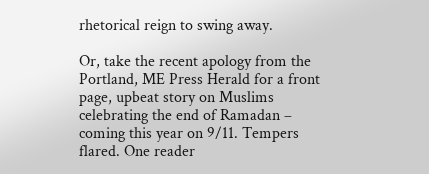rhetorical reign to swing away.

Or, take the recent apology from the Portland, ME Press Herald for a front page, upbeat story on Muslims celebrating the end of Ramadan – coming this year on 9/11. Tempers flared. One reader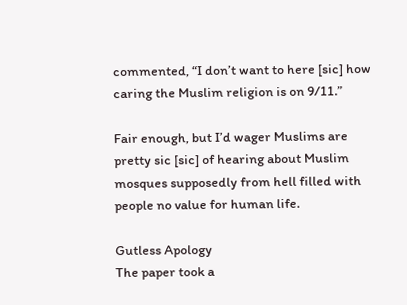commented, “I don’t want to here [sic] how caring the Muslim religion is on 9/11.”

Fair enough, but I’d wager Muslims are pretty sic [sic] of hearing about Muslim mosques supposedly from hell filled with people no value for human life.

Gutless Apology
The paper took a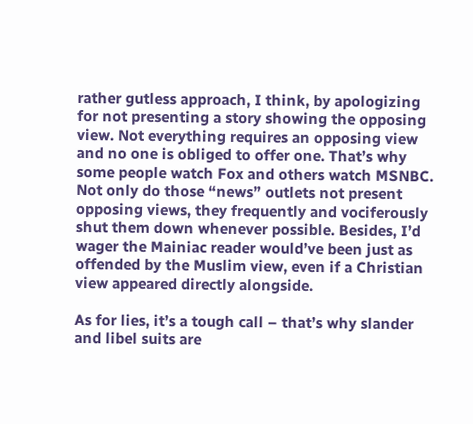rather gutless approach, I think, by apologizing for not presenting a story showing the opposing view. Not everything requires an opposing view and no one is obliged to offer one. That’s why some people watch Fox and others watch MSNBC. Not only do those “news” outlets not present opposing views, they frequently and vociferously shut them down whenever possible. Besides, I’d wager the Mainiac reader would’ve been just as offended by the Muslim view, even if a Christian view appeared directly alongside.

As for lies, it’s a tough call – that’s why slander and libel suits are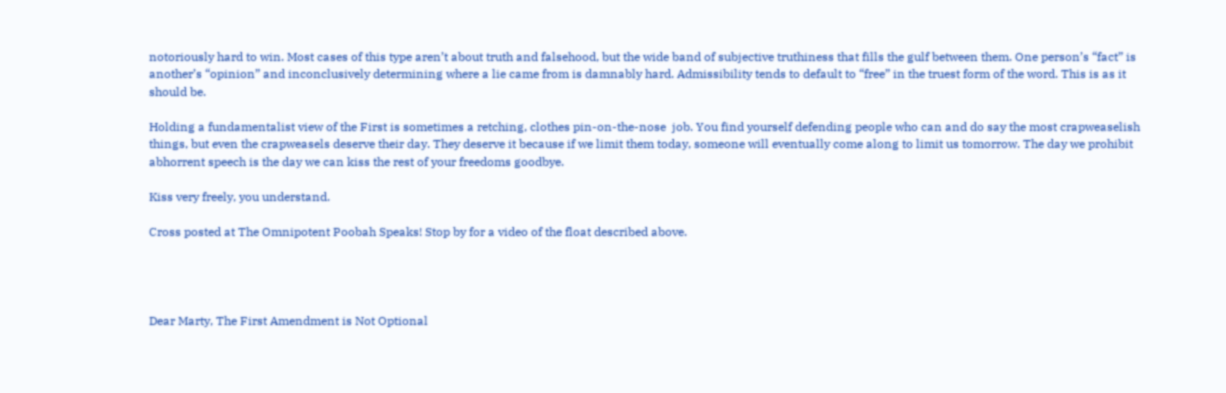notoriously hard to win. Most cases of this type aren’t about truth and falsehood, but the wide band of subjective truthiness that fills the gulf between them. One person’s “fact” is another’s “opinion” and inconclusively determining where a lie came from is damnably hard. Admissibility tends to default to “free” in the truest form of the word. This is as it should be.

Holding a fundamentalist view of the First is sometimes a retching, clothes pin-on-the-nose  job. You find yourself defending people who can and do say the most crapweaselish things, but even the crapweasels deserve their day. They deserve it because if we limit them today, someone will eventually come along to limit us tomorrow. The day we prohibit abhorrent speech is the day we can kiss the rest of your freedoms goodbye.

Kiss very freely, you understand.

Cross posted at The Omnipotent Poobah Speaks! Stop by for a video of the float described above.




Dear Marty, The First Amendment is Not Optional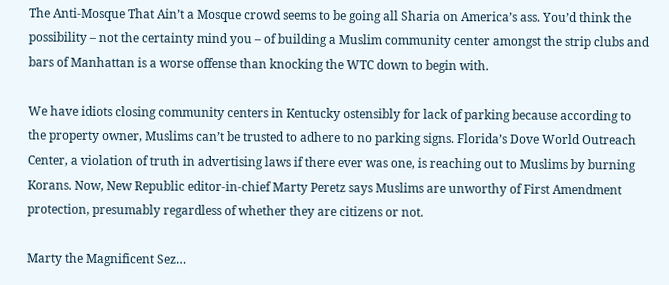The Anti-Mosque That Ain’t a Mosque crowd seems to be going all Sharia on America’s ass. You’d think the possibility – not the certainty mind you – of building a Muslim community center amongst the strip clubs and bars of Manhattan is a worse offense than knocking the WTC down to begin with.

We have idiots closing community centers in Kentucky ostensibly for lack of parking because according to the property owner, Muslims can’t be trusted to adhere to no parking signs. Florida’s Dove World Outreach Center, a violation of truth in advertising laws if there ever was one, is reaching out to Muslims by burning Korans. Now, New Republic editor-in-chief Marty Peretz says Muslims are unworthy of First Amendment protection, presumably regardless of whether they are citizens or not.

Marty the Magnificent Sez…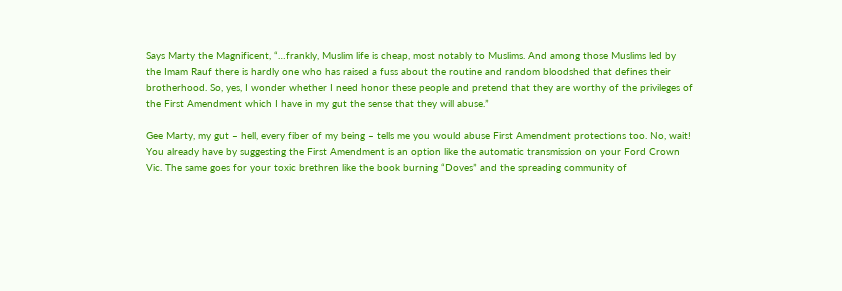Says Marty the Magnificent, “…frankly, Muslim life is cheap, most notably to Muslims. And among those Muslims led by the Imam Rauf there is hardly one who has raised a fuss about the routine and random bloodshed that defines their brotherhood. So, yes, I wonder whether I need honor these people and pretend that they are worthy of the privileges of the First Amendment which I have in my gut the sense that they will abuse.”

Gee Marty, my gut – hell, every fiber of my being – tells me you would abuse First Amendment protections too. No, wait! You already have by suggesting the First Amendment is an option like the automatic transmission on your Ford Crown Vic. The same goes for your toxic brethren like the book burning “Doves” and the spreading community of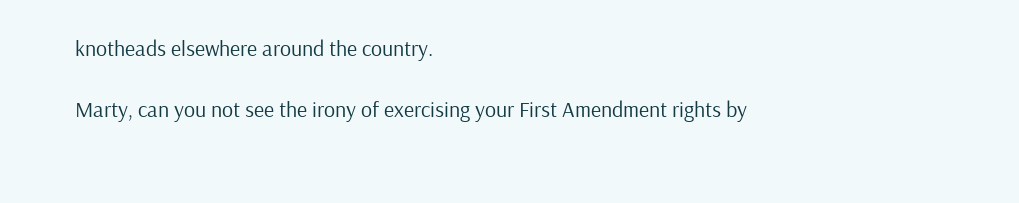knotheads elsewhere around the country.

Marty, can you not see the irony of exercising your First Amendment rights by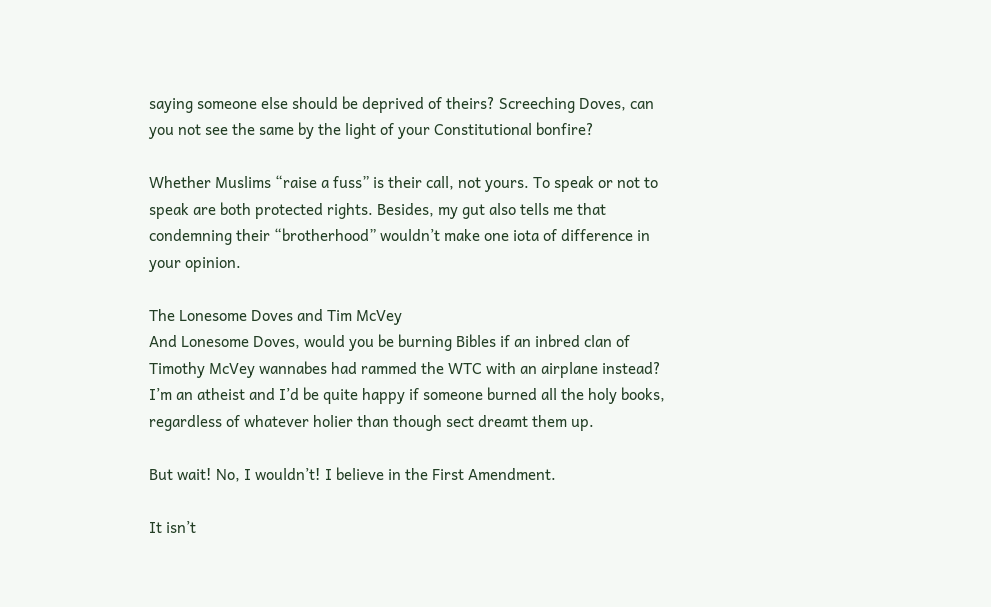saying someone else should be deprived of theirs? Screeching Doves, can you not see the same by the light of your Constitutional bonfire?

Whether Muslims “raise a fuss” is their call, not yours. To speak or not to speak are both protected rights. Besides, my gut also tells me that condemning their “brotherhood” wouldn’t make one iota of difference in your opinion.

The Lonesome Doves and Tim McVey
And Lonesome Doves, would you be burning Bibles if an inbred clan of Timothy McVey wannabes had rammed the WTC with an airplane instead? I’m an atheist and I’d be quite happy if someone burned all the holy books, regardless of whatever holier than though sect dreamt them up.

But wait! No, I wouldn’t! I believe in the First Amendment.

It isn’t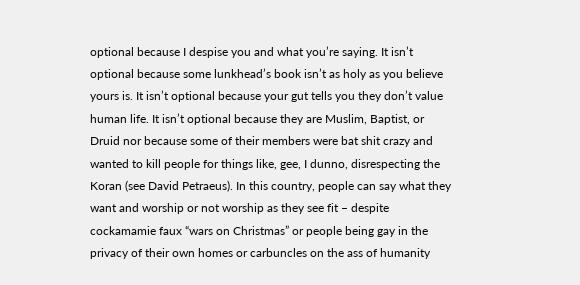optional because I despise you and what you’re saying. It isn’t optional because some lunkhead’s book isn’t as holy as you believe yours is. It isn’t optional because your gut tells you they don’t value human life. It isn’t optional because they are Muslim, Baptist, or Druid nor because some of their members were bat shit crazy and wanted to kill people for things like, gee, I dunno, disrespecting the Koran (see David Petraeus). In this country, people can say what they want and worship or not worship as they see fit – despite cockamamie faux “wars on Christmas” or people being gay in the privacy of their own homes or carbuncles on the ass of humanity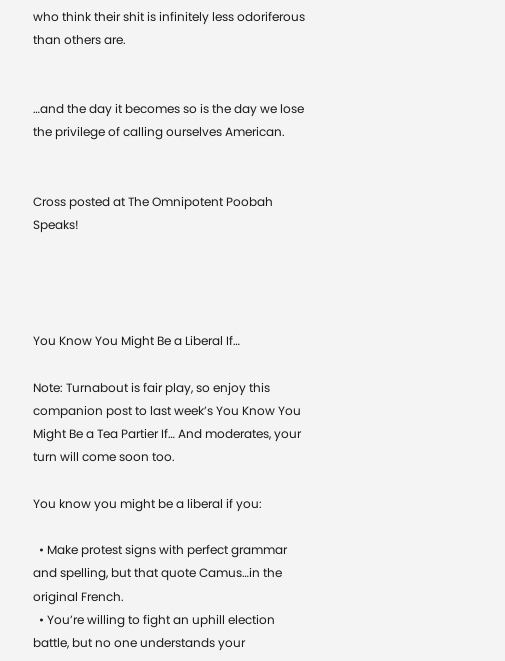who think their shit is infinitely less odoriferous than others are.


…and the day it becomes so is the day we lose the privilege of calling ourselves American.


Cross posted at The Omnipotent Poobah Speaks!




You Know You Might Be a Liberal If…

Note: Turnabout is fair play, so enjoy this companion post to last week’s You Know You Might Be a Tea Partier If… And moderates, your turn will come soon too.

You know you might be a liberal if you:

  • Make protest signs with perfect grammar and spelling, but that quote Camus…in the original French.
  • You’re willing to fight an uphill election battle, but no one understands your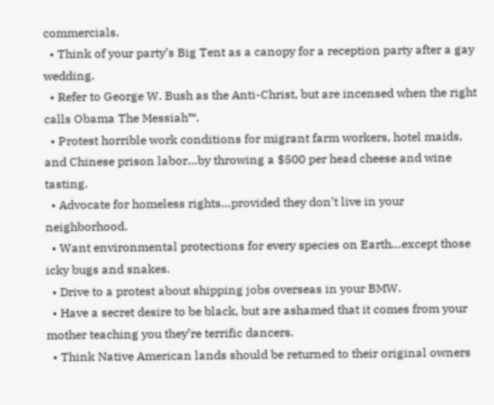commercials.
  • Think of your party’s Big Tent as a canopy for a reception party after a gay wedding.
  • Refer to George W. Bush as the Anti-Christ, but are incensed when the right calls Obama The Messiah™.
  • Protest horrible work conditions for migrant farm workers, hotel maids, and Chinese prison labor…by throwing a $500 per head cheese and wine tasting.
  • Advocate for homeless rights…provided they don’t live in your neighborhood.
  • Want environmental protections for every species on Earth…except those icky bugs and snakes.
  • Drive to a protest about shipping jobs overseas in your BMW.
  • Have a secret desire to be black, but are ashamed that it comes from your mother teaching you they’re terrific dancers.
  • Think Native American lands should be returned to their original owners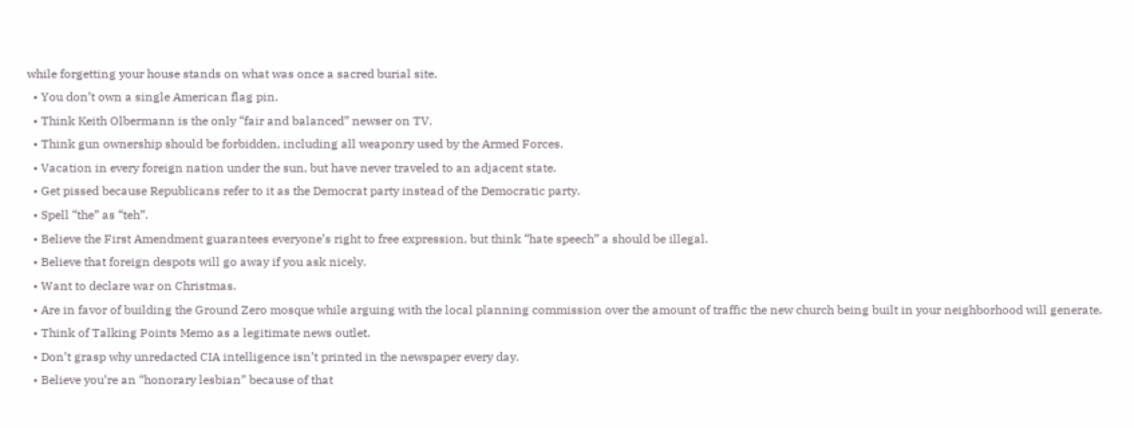while forgetting your house stands on what was once a sacred burial site.
  • You don’t own a single American flag pin.
  • Think Keith Olbermann is the only “fair and balanced” newser on TV.
  • Think gun ownership should be forbidden, including all weaponry used by the Armed Forces.
  • Vacation in every foreign nation under the sun, but have never traveled to an adjacent state.
  • Get pissed because Republicans refer to it as the Democrat party instead of the Democratic party.
  • Spell “the” as “teh”.
  • Believe the First Amendment guarantees everyone’s right to free expression, but think “hate speech” a should be illegal.
  • Believe that foreign despots will go away if you ask nicely.
  • Want to declare war on Christmas.
  • Are in favor of building the Ground Zero mosque while arguing with the local planning commission over the amount of traffic the new church being built in your neighborhood will generate.
  • Think of Talking Points Memo as a legitimate news outlet.
  • Don’t grasp why unredacted CIA intelligence isn’t printed in the newspaper every day.
  • Believe you’re an “honorary lesbian” because of that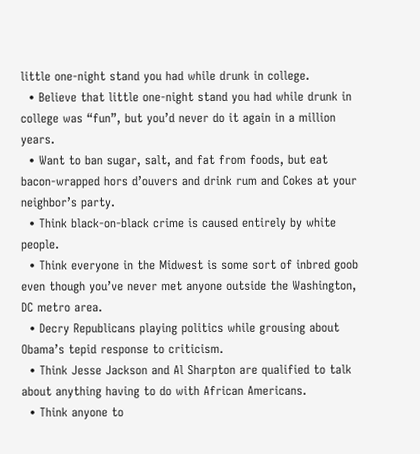little one-night stand you had while drunk in college.
  • Believe that little one-night stand you had while drunk in college was “fun”, but you’d never do it again in a million years.
  • Want to ban sugar, salt, and fat from foods, but eat bacon-wrapped hors d’ouvers and drink rum and Cokes at your neighbor’s party.
  • Think black-on-black crime is caused entirely by white people.
  • Think everyone in the Midwest is some sort of inbred goob even though you’ve never met anyone outside the Washington, DC metro area.
  • Decry Republicans playing politics while grousing about Obama’s tepid response to criticism.
  • Think Jesse Jackson and Al Sharpton are qualified to talk about anything having to do with African Americans.
  • Think anyone to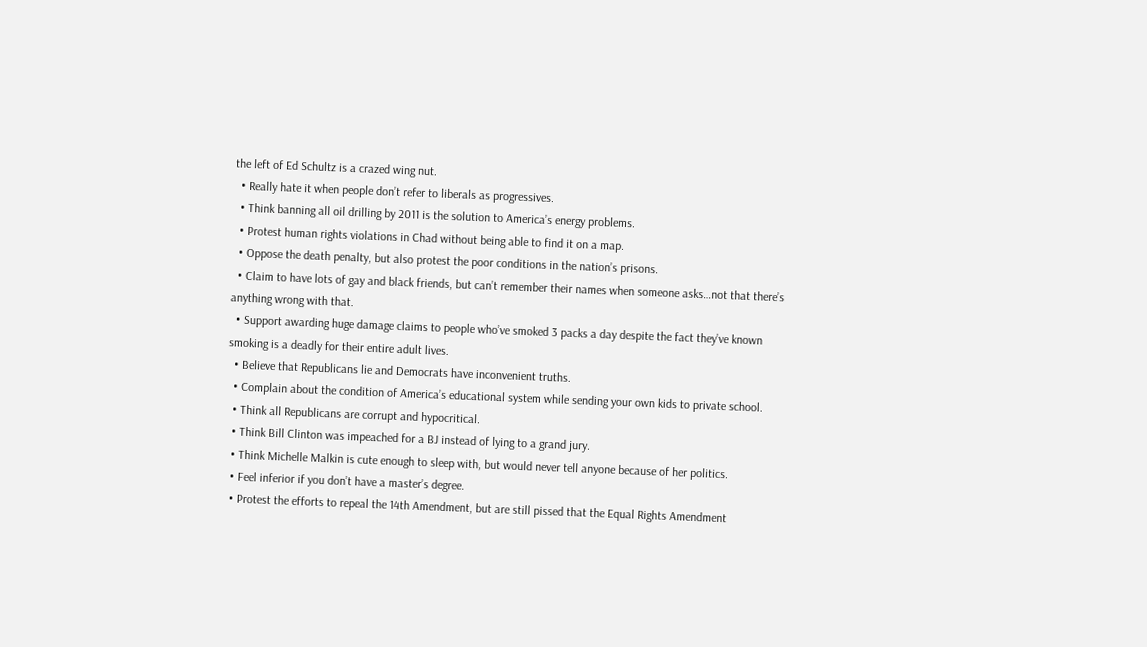the left of Ed Schultz is a crazed wing nut.
  • Really hate it when people don’t refer to liberals as progressives.
  • Think banning all oil drilling by 2011 is the solution to America’s energy problems.
  • Protest human rights violations in Chad without being able to find it on a map.
  • Oppose the death penalty, but also protest the poor conditions in the nation’s prisons.
  • Claim to have lots of gay and black friends, but can’t remember their names when someone asks…not that there’s anything wrong with that.
  • Support awarding huge damage claims to people who’ve smoked 3 packs a day despite the fact they’ve known smoking is a deadly for their entire adult lives.
  • Believe that Republicans lie and Democrats have inconvenient truths.
  • Complain about the condition of America’s educational system while sending your own kids to private school.
  • Think all Republicans are corrupt and hypocritical.
  • Think Bill Clinton was impeached for a BJ instead of lying to a grand jury.
  • Think Michelle Malkin is cute enough to sleep with, but would never tell anyone because of her politics.
  • Feel inferior if you don’t have a master’s degree.
  • Protest the efforts to repeal the 14th Amendment, but are still pissed that the Equal Rights Amendment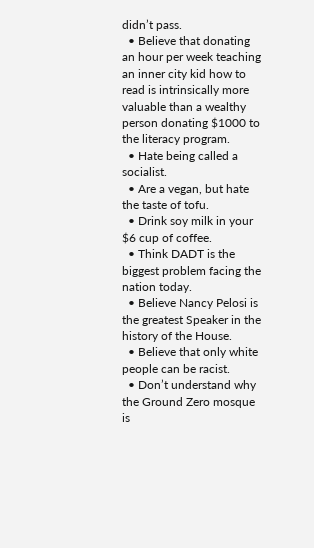didn’t pass.
  • Believe that donating an hour per week teaching an inner city kid how to read is intrinsically more valuable than a wealthy person donating $1000 to the literacy program.
  • Hate being called a socialist.
  • Are a vegan, but hate the taste of tofu.
  • Drink soy milk in your $6 cup of coffee.
  • Think DADT is the biggest problem facing the nation today.
  • Believe Nancy Pelosi is the greatest Speaker in the history of the House.
  • Believe that only white people can be racist.
  • Don’t understand why the Ground Zero mosque is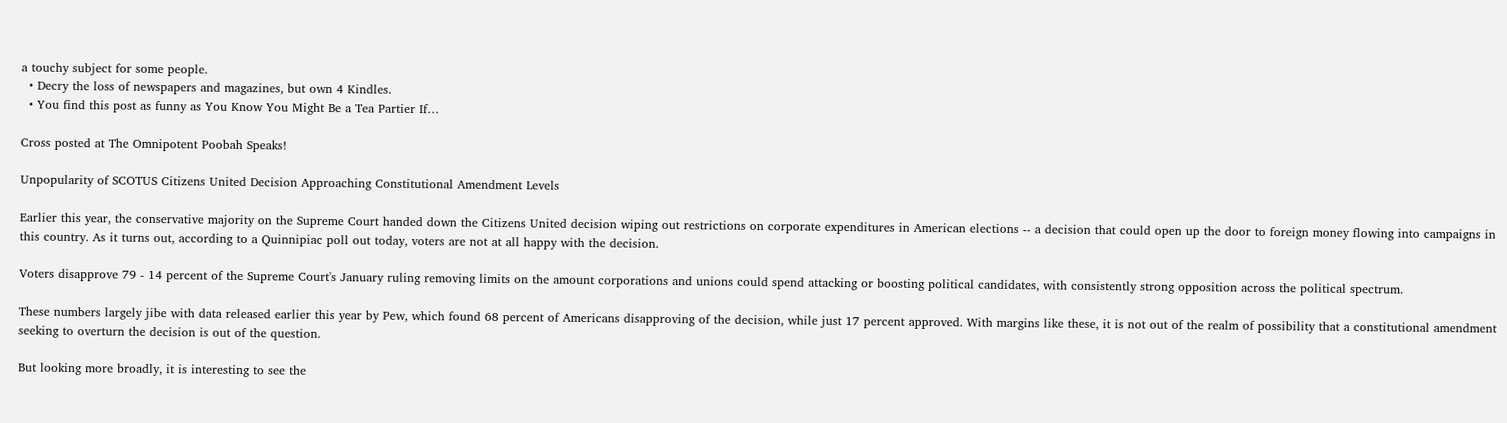a touchy subject for some people.
  • Decry the loss of newspapers and magazines, but own 4 Kindles.
  • You find this post as funny as You Know You Might Be a Tea Partier If…

Cross posted at The Omnipotent Poobah Speaks!

Unpopularity of SCOTUS Citizens United Decision Approaching Constitutional Amendment Levels

Earlier this year, the conservative majority on the Supreme Court handed down the Citizens United decision wiping out restrictions on corporate expenditures in American elections -- a decision that could open up the door to foreign money flowing into campaigns in this country. As it turns out, according to a Quinnipiac poll out today, voters are not at all happy with the decision.

Voters disapprove 79 - 14 percent of the Supreme Court's January ruling removing limits on the amount corporations and unions could spend attacking or boosting political candidates, with consistently strong opposition across the political spectrum.

These numbers largely jibe with data released earlier this year by Pew, which found 68 percent of Americans disapproving of the decision, while just 17 percent approved. With margins like these, it is not out of the realm of possibility that a constitutional amendment seeking to overturn the decision is out of the question.

But looking more broadly, it is interesting to see the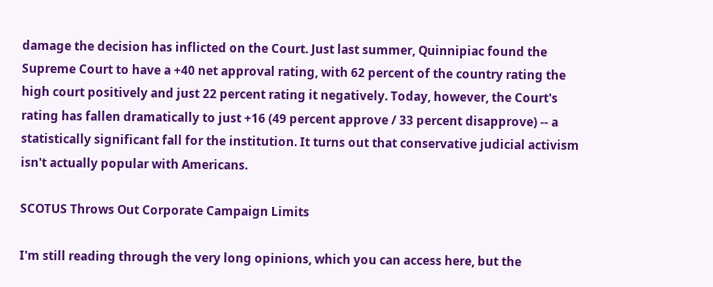damage the decision has inflicted on the Court. Just last summer, Quinnipiac found the Supreme Court to have a +40 net approval rating, with 62 percent of the country rating the high court positively and just 22 percent rating it negatively. Today, however, the Court's rating has fallen dramatically to just +16 (49 percent approve / 33 percent disapprove) -- a statistically significant fall for the institution. It turns out that conservative judicial activism isn't actually popular with Americans.

SCOTUS Throws Out Corporate Campaign Limits

I'm still reading through the very long opinions, which you can access here, but the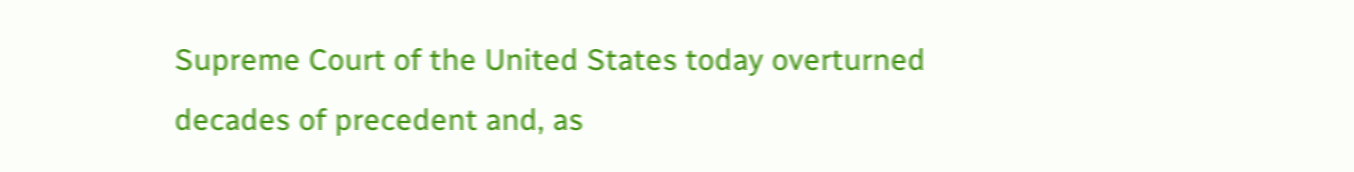Supreme Court of the United States today overturned decades of precedent and, as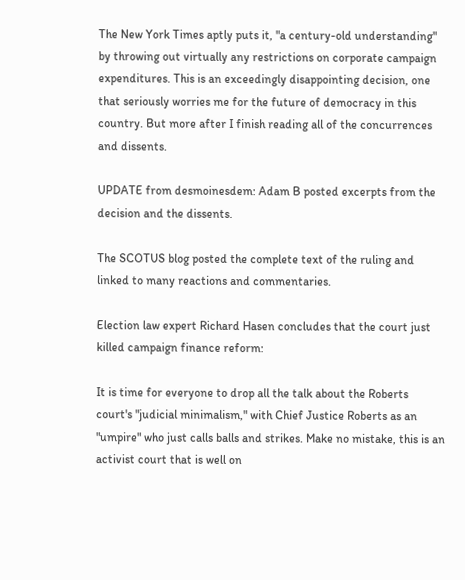The New York Times aptly puts it, "a century-old understanding" by throwing out virtually any restrictions on corporate campaign expenditures. This is an exceedingly disappointing decision, one that seriously worries me for the future of democracy in this country. But more after I finish reading all of the concurrences and dissents.

UPDATE from desmoinesdem: Adam B posted excerpts from the decision and the dissents.

The SCOTUS blog posted the complete text of the ruling and linked to many reactions and commentaries.

Election law expert Richard Hasen concludes that the court just killed campaign finance reform:

It is time for everyone to drop all the talk about the Roberts court's "judicial minimalism," with Chief Justice Roberts as an "umpire" who just calls balls and strikes. Make no mistake, this is an activist court that is well on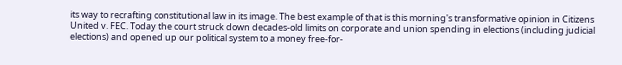its way to recrafting constitutional law in its image. The best example of that is this morning's transformative opinion in Citizens United v. FEC. Today the court struck down decades-old limits on corporate and union spending in elections (including judicial elections) and opened up our political system to a money free-for-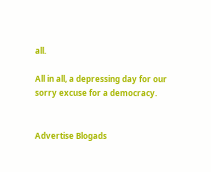all.

All in all, a depressing day for our sorry excuse for a democracy.


Advertise Blogads